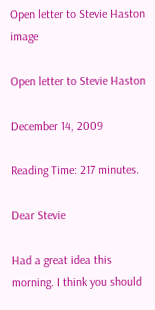Open letter to Stevie Haston image

Open letter to Stevie Haston

December 14, 2009

Reading Time: 217 minutes.

Dear Stevie

Had a great idea this morning. I think you should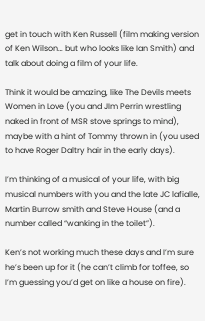get in touch with Ken Russell (film making version of Ken Wilson… but who looks like Ian Smith) and talk about doing a film of your life.

Think it would be amazing, like The Devils meets Women in Love (you and JIm Perrin wrestling naked in front of MSR stove springs to mind), maybe with a hint of Tommy thrown in (you used to have Roger Daltry hair in the early days).

I’m thinking of a musical of your life, with big musical numbers with you and the late JC lafialle, Martin Burrow smith and Steve House (and a number called “wanking in the toilet”).

Ken’s not working much these days and I’m sure he’s been up for it (he can’t climb for toffee, so I’m guessing you’d get on like a house on fire).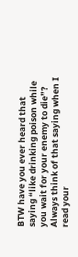BTW have you ever heard that saying “like drinking poison while you wait for your enemy to die”? Always think of that saying when I read your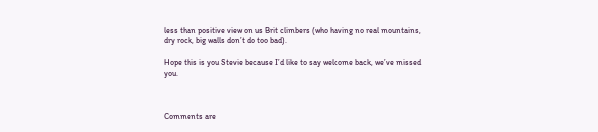less than positive view on us Brit climbers (who having no real mountains, dry rock, big walls don’t do too bad).

Hope this is you Stevie because I’d like to say welcome back, we’ve missed you.



Comments are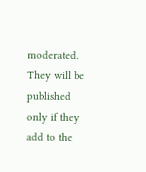moderated. They will be published only if they add to the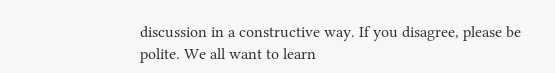discussion in a constructive way. If you disagree, please be polite. We all want to learn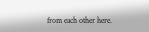from each other here.